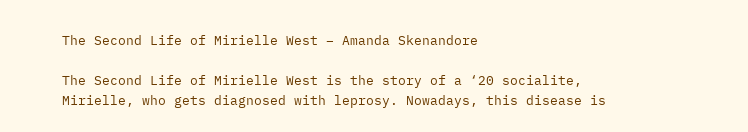The Second Life of Mirielle West – Amanda Skenandore

The Second Life of Mirielle West is the story of a ‘20 socialite, Mirielle, who gets diagnosed with leprosy. Nowadays, this disease is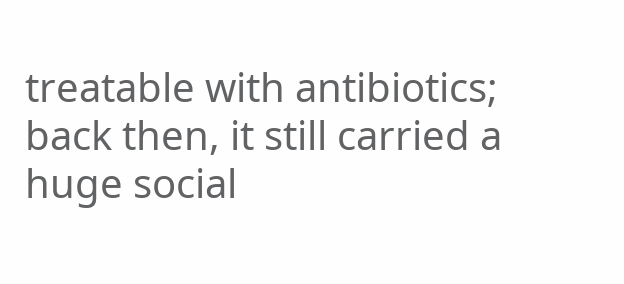treatable with antibiotics; back then, it still carried a huge social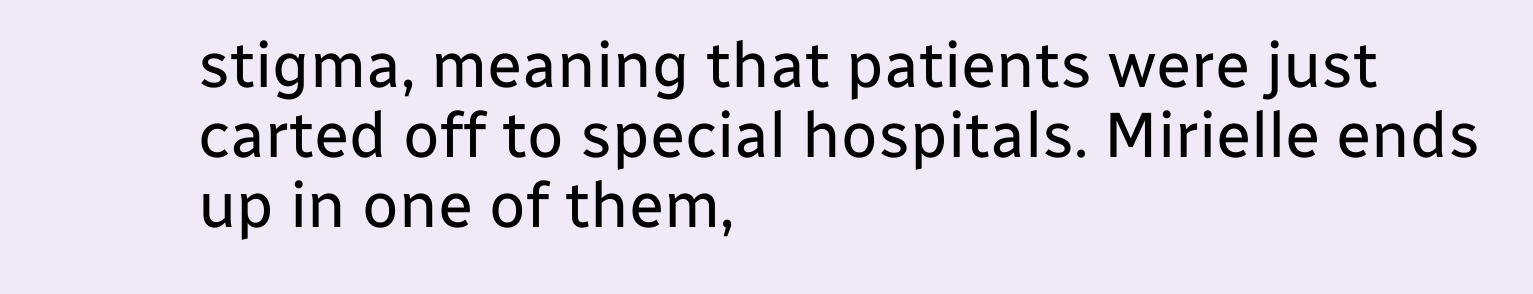stigma, meaning that patients were just carted off to special hospitals. Mirielle ends up in one of them,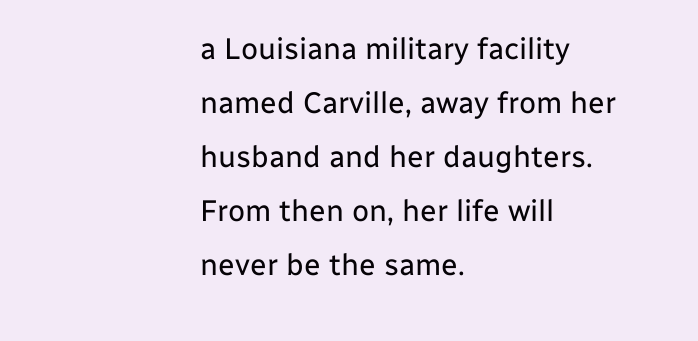a Louisiana military facility named Carville, away from her husband and her daughters. From then on, her life will never be the same.